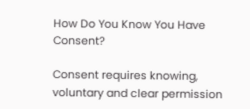How Do You Know You Have Consent?

Consent requires knowing, voluntary and clear permission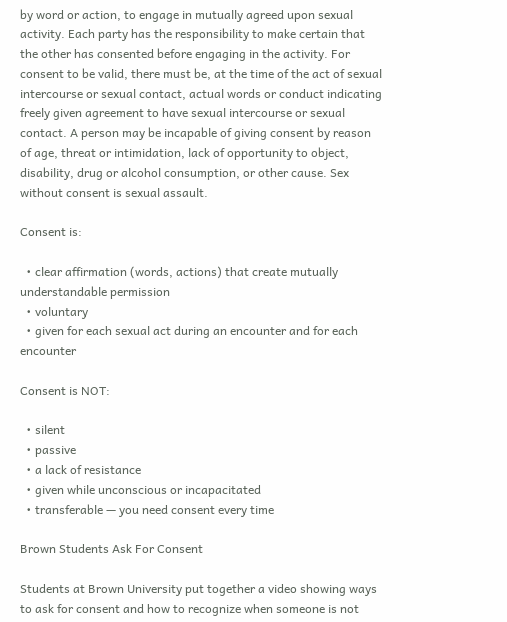by word or action, to engage in mutually agreed upon sexual activity. Each party has the responsibility to make certain that the other has consented before engaging in the activity. For consent to be valid, there must be, at the time of the act of sexual intercourse or sexual contact, actual words or conduct indicating freely given agreement to have sexual intercourse or sexual contact. A person may be incapable of giving consent by reason of age, threat or intimidation, lack of opportunity to object, disability, drug or alcohol consumption, or other cause. Sex without consent is sexual assault.

Consent is:

  • clear affirmation (words, actions) that create mutually understandable permission
  • voluntary
  • given for each sexual act during an encounter and for each encounter

Consent is NOT:

  • silent
  • passive
  • a lack of resistance
  • given while unconscious or incapacitated
  • transferable — you need consent every time

Brown Students Ask For Consent

Students at Brown University put together a video showing ways to ask for consent and how to recognize when someone is not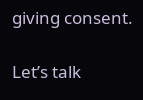giving consent.

Let’s talk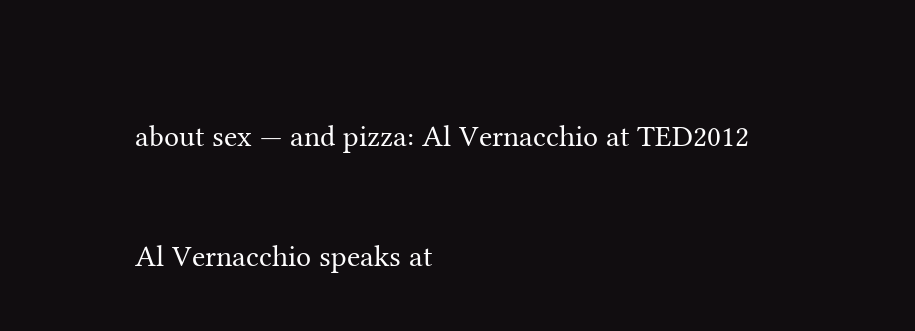about sex — and pizza: Al Vernacchio at TED2012

Al Vernacchio speaks at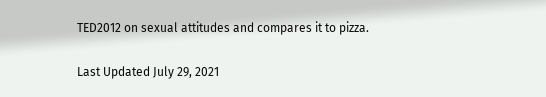TED2012 on sexual attitudes and compares it to pizza.

Last Updated July 29, 2021